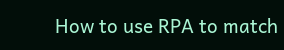How to use RPA to match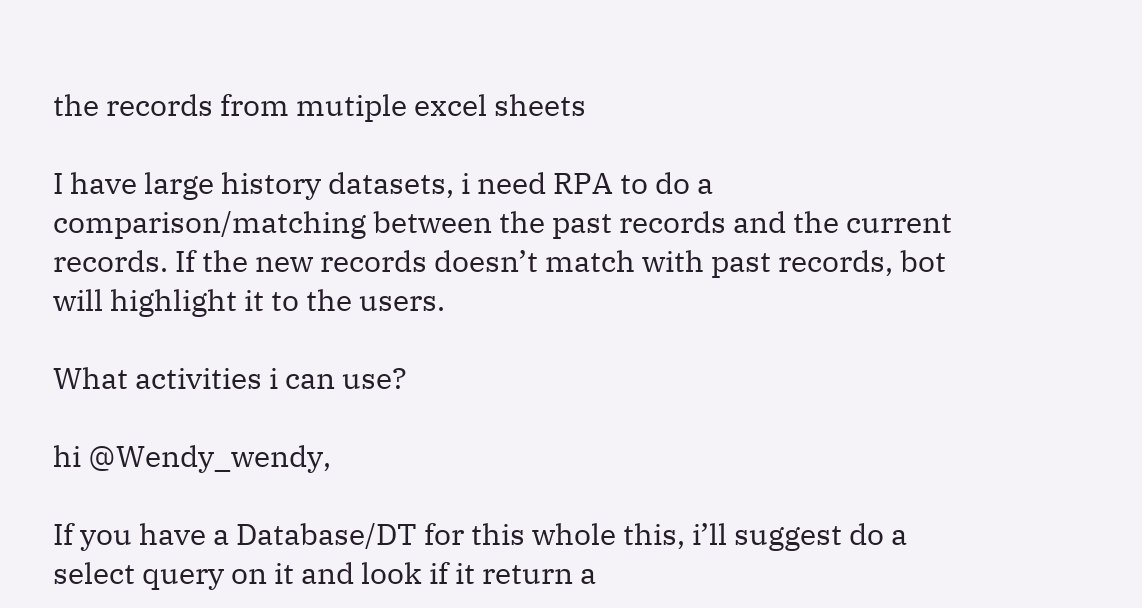the records from mutiple excel sheets

I have large history datasets, i need RPA to do a comparison/matching between the past records and the current records. If the new records doesn’t match with past records, bot will highlight it to the users.

What activities i can use?

hi @Wendy_wendy,

If you have a Database/DT for this whole this, i’ll suggest do a select query on it and look if it return a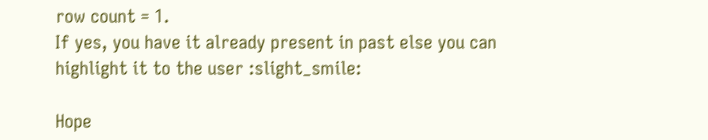row count = 1.
If yes, you have it already present in past else you can highlight it to the user :slight_smile:

Hope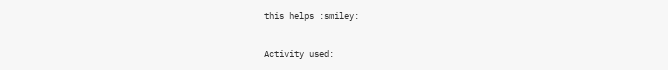this helps :smiley:

Activity used: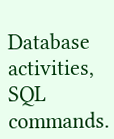Database activities, SQL commands.